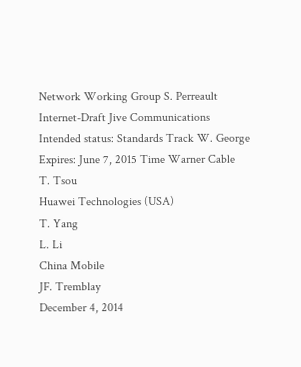Network Working Group S. Perreault
Internet-Draft Jive Communications
Intended status: Standards Track W. George
Expires: June 7, 2015 Time Warner Cable
T. Tsou
Huawei Technologies (USA)
T. Yang
L. Li
China Mobile
JF. Tremblay
December 4, 2014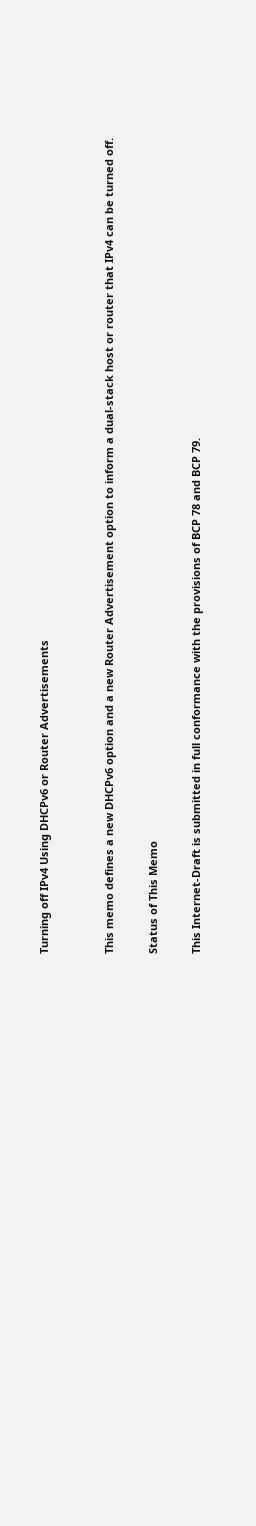Turning off IPv4 Using DHCPv6 or Router Advertisements


This memo defines a new DHCPv6 option and a new Router Advertisement option to inform a dual-stack host or router that IPv4 can be turned off.

Status of This Memo

This Internet-Draft is submitted in full conformance with the provisions of BCP 78 and BCP 79.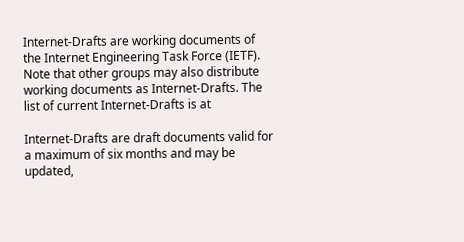Internet-Drafts are working documents of the Internet Engineering Task Force (IETF). Note that other groups may also distribute working documents as Internet-Drafts. The list of current Internet-Drafts is at

Internet-Drafts are draft documents valid for a maximum of six months and may be updated,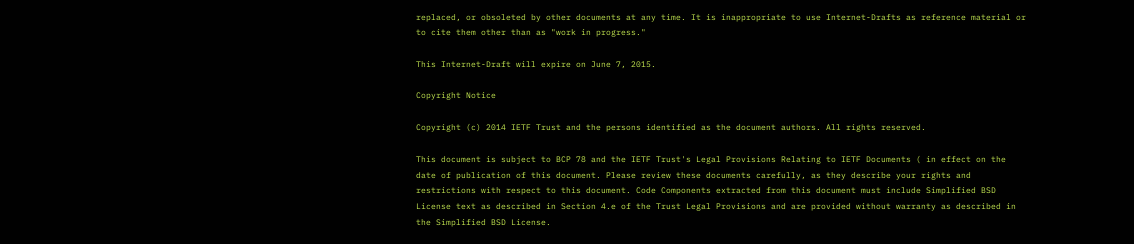replaced, or obsoleted by other documents at any time. It is inappropriate to use Internet-Drafts as reference material or to cite them other than as "work in progress."

This Internet-Draft will expire on June 7, 2015.

Copyright Notice

Copyright (c) 2014 IETF Trust and the persons identified as the document authors. All rights reserved.

This document is subject to BCP 78 and the IETF Trust's Legal Provisions Relating to IETF Documents ( in effect on the date of publication of this document. Please review these documents carefully, as they describe your rights and restrictions with respect to this document. Code Components extracted from this document must include Simplified BSD License text as described in Section 4.e of the Trust Legal Provisions and are provided without warranty as described in the Simplified BSD License.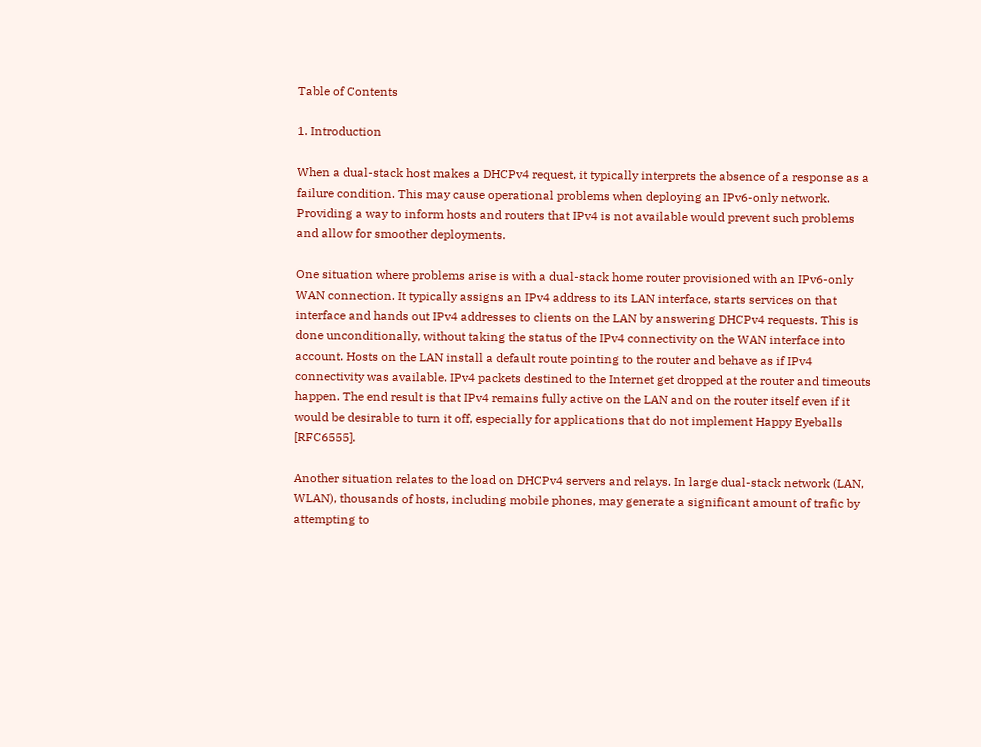Table of Contents

1. Introduction

When a dual-stack host makes a DHCPv4 request, it typically interprets the absence of a response as a failure condition. This may cause operational problems when deploying an IPv6-only network. Providing a way to inform hosts and routers that IPv4 is not available would prevent such problems and allow for smoother deployments.

One situation where problems arise is with a dual-stack home router provisioned with an IPv6-only WAN connection. It typically assigns an IPv4 address to its LAN interface, starts services on that interface and hands out IPv4 addresses to clients on the LAN by answering DHCPv4 requests. This is done unconditionally, without taking the status of the IPv4 connectivity on the WAN interface into account. Hosts on the LAN install a default route pointing to the router and behave as if IPv4 connectivity was available. IPv4 packets destined to the Internet get dropped at the router and timeouts happen. The end result is that IPv4 remains fully active on the LAN and on the router itself even if it would be desirable to turn it off, especially for applications that do not implement Happy Eyeballs [RFC6555].

Another situation relates to the load on DHCPv4 servers and relays. In large dual-stack network (LAN, WLAN), thousands of hosts, including mobile phones, may generate a significant amount of trafic by attempting to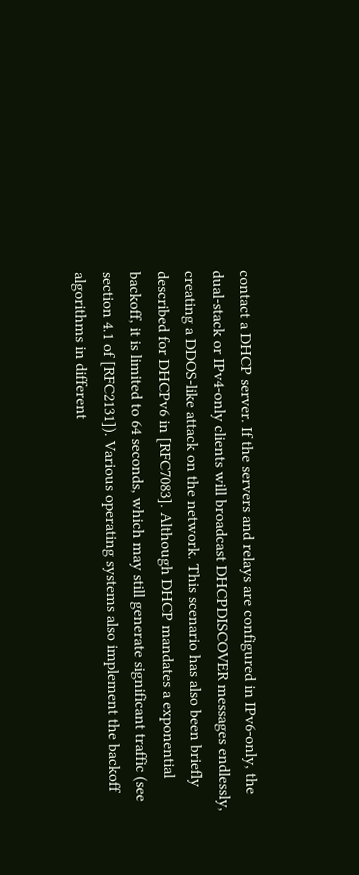contact a DHCP server. If the servers and relays are configured in IPv6-only, the dual-stack or IPv4-only clients will broadcast DHCPDISCOVER messages endlessly, creating a DDOS-like attack on the network. This scenario has also been briefly described for DHCPv6 in [RFC7083]. Although DHCP mandates a exponential backoff, it is limited to 64 seconds, which may still generate significant traffic (see section 4.1 of [RFC2131]). Various operating systems also implement the backoff algorithms in different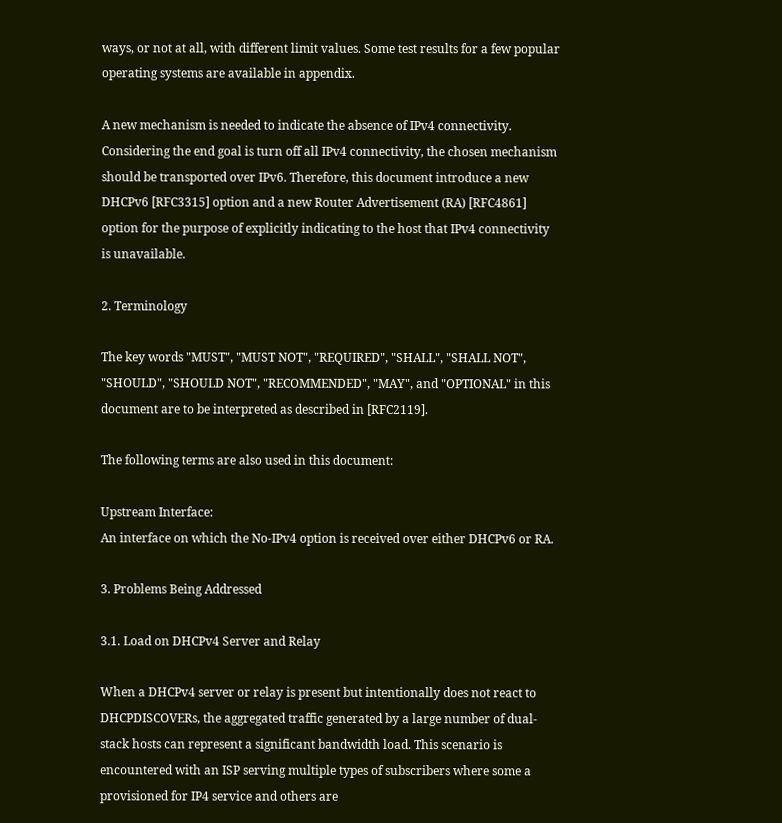ways, or not at all, with different limit values. Some test results for a few popular operating systems are available in appendix.

A new mechanism is needed to indicate the absence of IPv4 connectivity. Considering the end goal is turn off all IPv4 connectivity, the chosen mechanism should be transported over IPv6. Therefore, this document introduce a new DHCPv6 [RFC3315] option and a new Router Advertisement (RA) [RFC4861] option for the purpose of explicitly indicating to the host that IPv4 connectivity is unavailable.

2. Terminology

The key words "MUST", "MUST NOT", "REQUIRED", "SHALL", "SHALL NOT", "SHOULD", "SHOULD NOT", "RECOMMENDED", "MAY", and "OPTIONAL" in this document are to be interpreted as described in [RFC2119].

The following terms are also used in this document:

Upstream Interface:
An interface on which the No-IPv4 option is received over either DHCPv6 or RA.

3. Problems Being Addressed

3.1. Load on DHCPv4 Server and Relay

When a DHCPv4 server or relay is present but intentionally does not react to DHCPDISCOVERs, the aggregated traffic generated by a large number of dual-stack hosts can represent a significant bandwidth load. This scenario is encountered with an ISP serving multiple types of subscribers where some a provisioned for IP4 service and others are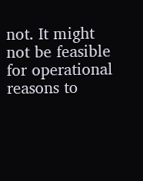not. It might not be feasible for operational reasons to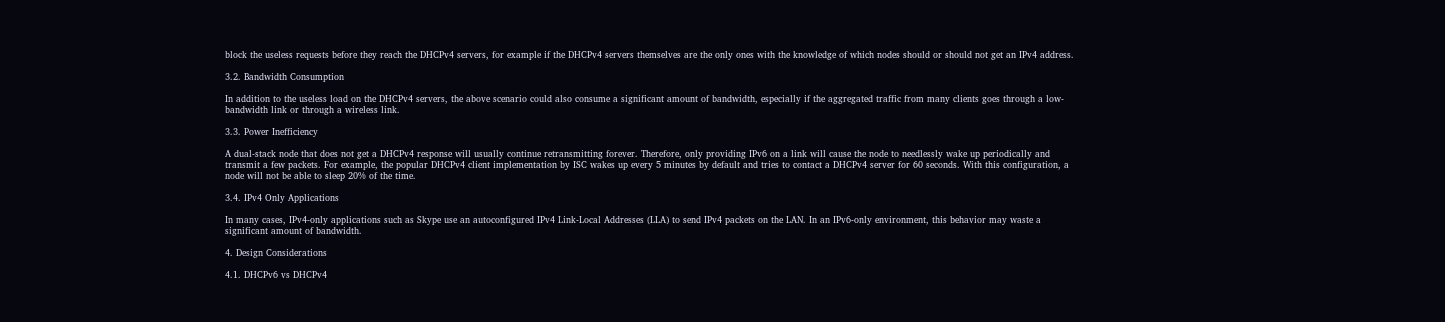block the useless requests before they reach the DHCPv4 servers, for example if the DHCPv4 servers themselves are the only ones with the knowledge of which nodes should or should not get an IPv4 address.

3.2. Bandwidth Consumption

In addition to the useless load on the DHCPv4 servers, the above scenario could also consume a significant amount of bandwidth, especially if the aggregated traffic from many clients goes through a low-bandwidth link or through a wireless link.

3.3. Power Inefficiency

A dual-stack node that does not get a DHCPv4 response will usually continue retransmitting forever. Therefore, only providing IPv6 on a link will cause the node to needlessly wake up periodically and transmit a few packets. For example, the popular DHCPv4 client implementation by ISC wakes up every 5 minutes by default and tries to contact a DHCPv4 server for 60 seconds. With this configuration, a node will not be able to sleep 20% of the time.

3.4. IPv4 Only Applications

In many cases, IPv4-only applications such as Skype use an autoconfigured IPv4 Link-Local Addresses (LLA) to send IPv4 packets on the LAN. In an IPv6-only environment, this behavior may waste a significant amount of bandwidth.

4. Design Considerations

4.1. DHCPv6 vs DHCPv4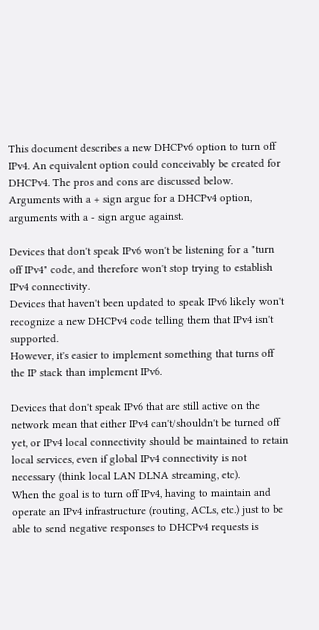This document describes a new DHCPv6 option to turn off IPv4. An equivalent option could conceivably be created for DHCPv4. The pros and cons are discussed below. Arguments with a + sign argue for a DHCPv4 option, arguments with a - sign argue against.

Devices that don't speak IPv6 won't be listening for a "turn off IPv4" code, and therefore won't stop trying to establish IPv4 connectivity.
Devices that haven't been updated to speak IPv6 likely won't recognize a new DHCPv4 code telling them that IPv4 isn't supported.
However, it's easier to implement something that turns off the IP stack than implement IPv6.

Devices that don't speak IPv6 that are still active on the network mean that either IPv4 can't/shouldn't be turned off yet, or IPv4 local connectivity should be maintained to retain local services, even if global IPv4 connectivity is not necessary (think local LAN DLNA streaming, etc).
When the goal is to turn off IPv4, having to maintain and operate an IPv4 infrastructure (routing, ACLs, etc.) just to be able to send negative responses to DHCPv4 requests is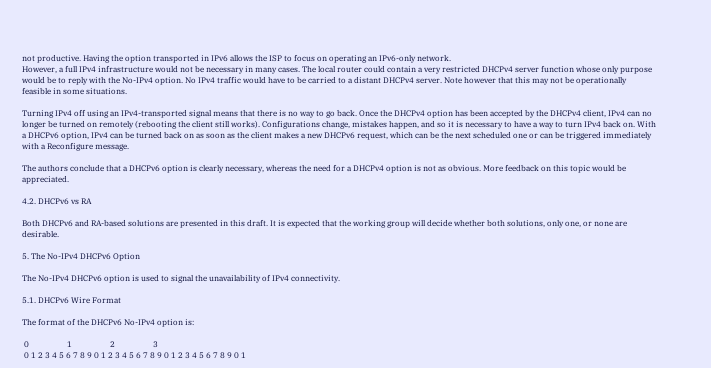not productive. Having the option transported in IPv6 allows the ISP to focus on operating an IPv6-only network.
However, a full IPv4 infrastructure would not be necessary in many cases. The local router could contain a very restricted DHCPv4 server function whose only purpose would be to reply with the No-IPv4 option. No IPv4 traffic would have to be carried to a distant DHCPv4 server. Note however that this may not be operationally feasible in some situations.

Turning IPv4 off using an IPv4-transported signal means that there is no way to go back. Once the DHCPv4 option has been accepted by the DHCPv4 client, IPv4 can no longer be turned on remotely (rebooting the client still works). Configurations change, mistakes happen, and so it is necessary to have a way to turn IPv4 back on. With a DHCPv6 option, IPv4 can be turned back on as soon as the client makes a new DHCPv6 request, which can be the next scheduled one or can be triggered immediately with a Reconfigure message.

The authors conclude that a DHCPv6 option is clearly necessary, whereas the need for a DHCPv4 option is not as obvious. More feedback on this topic would be appreciated.

4.2. DHCPv6 vs RA

Both DHCPv6 and RA-based solutions are presented in this draft. It is expected that the working group will decide whether both solutions, only one, or none are desirable.

5. The No-IPv4 DHCPv6 Option

The No-IPv4 DHCPv6 option is used to signal the unavailability of IPv4 connectivity.

5.1. DHCPv6 Wire Format

The format of the DHCPv6 No-IPv4 option is:

 0                   1                   2                   3
 0 1 2 3 4 5 6 7 8 9 0 1 2 3 4 5 6 7 8 9 0 1 2 3 4 5 6 7 8 9 0 1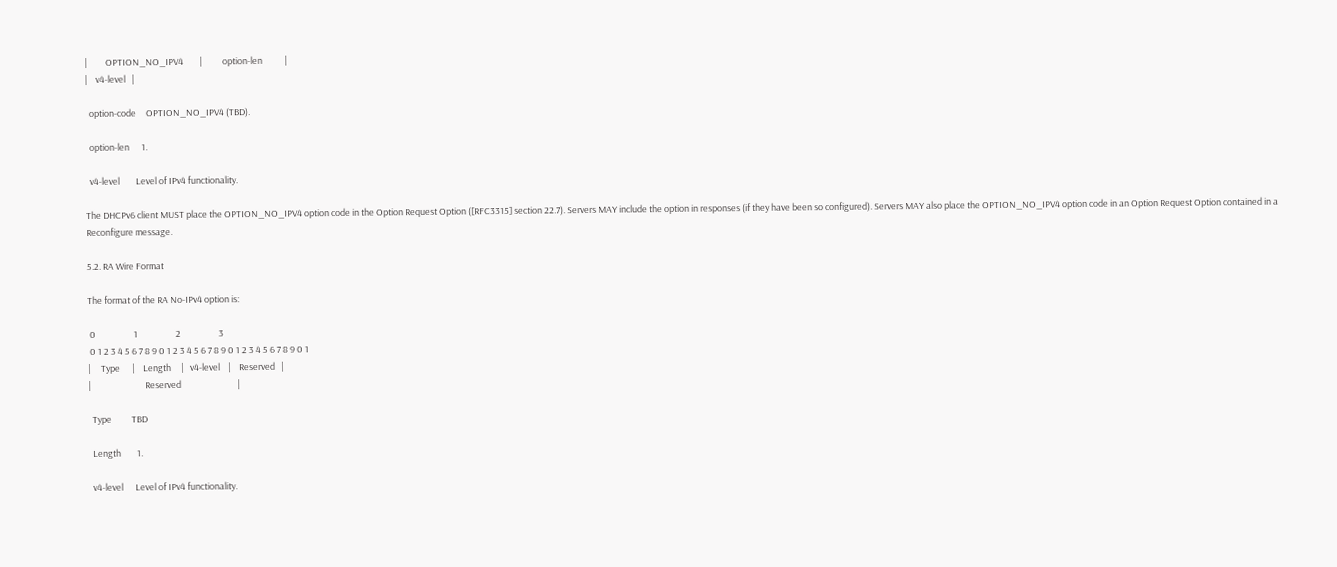|         OPTION_NO_IPV4        |          option-len           |
|    v4-level   |

  option-code     OPTION_NO_IPV4 (TBD).

  option-len      1.

  v4-level        Level of IPv4 functionality.

The DHCPv6 client MUST place the OPTION_NO_IPV4 option code in the Option Request Option ([RFC3315] section 22.7). Servers MAY include the option in responses (if they have been so configured). Servers MAY also place the OPTION_NO_IPV4 option code in an Option Request Option contained in a Reconfigure message.

5.2. RA Wire Format

The format of the RA No-IPv4 option is:

 0                   1                   2                   3
 0 1 2 3 4 5 6 7 8 9 0 1 2 3 4 5 6 7 8 9 0 1 2 3 4 5 6 7 8 9 0 1
|     Type      |    Length     |   v4-level    |    Reserved   |
|                           Reserved                            |

  Type          TBD

  Length        1.

  v4-level      Level of IPv4 functionality.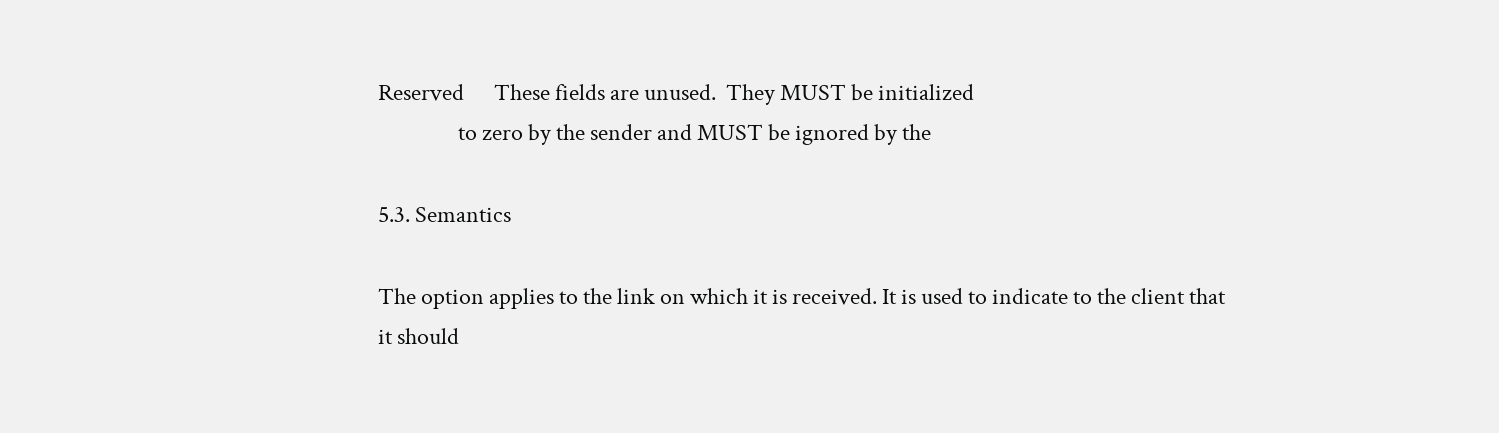Reserved      These fields are unused.  They MUST be initialized
                to zero by the sender and MUST be ignored by the

5.3. Semantics

The option applies to the link on which it is received. It is used to indicate to the client that it should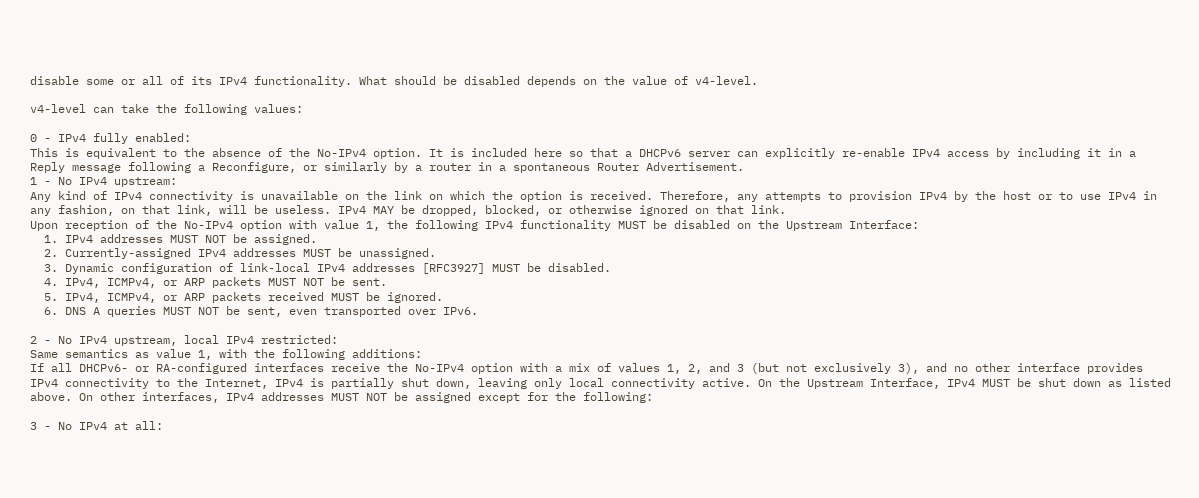disable some or all of its IPv4 functionality. What should be disabled depends on the value of v4-level.

v4-level can take the following values:

0 - IPv4 fully enabled:
This is equivalent to the absence of the No-IPv4 option. It is included here so that a DHCPv6 server can explicitly re-enable IPv4 access by including it in a Reply message following a Reconfigure, or similarly by a router in a spontaneous Router Advertisement.
1 - No IPv4 upstream:
Any kind of IPv4 connectivity is unavailable on the link on which the option is received. Therefore, any attempts to provision IPv4 by the host or to use IPv4 in any fashion, on that link, will be useless. IPv4 MAY be dropped, blocked, or otherwise ignored on that link.
Upon reception of the No-IPv4 option with value 1, the following IPv4 functionality MUST be disabled on the Upstream Interface:
  1. IPv4 addresses MUST NOT be assigned.
  2. Currently-assigned IPv4 addresses MUST be unassigned.
  3. Dynamic configuration of link-local IPv4 addresses [RFC3927] MUST be disabled.
  4. IPv4, ICMPv4, or ARP packets MUST NOT be sent.
  5. IPv4, ICMPv4, or ARP packets received MUST be ignored.
  6. DNS A queries MUST NOT be sent, even transported over IPv6.

2 - No IPv4 upstream, local IPv4 restricted:
Same semantics as value 1, with the following additions:
If all DHCPv6- or RA-configured interfaces receive the No-IPv4 option with a mix of values 1, 2, and 3 (but not exclusively 3), and no other interface provides IPv4 connectivity to the Internet, IPv4 is partially shut down, leaving only local connectivity active. On the Upstream Interface, IPv4 MUST be shut down as listed above. On other interfaces, IPv4 addresses MUST NOT be assigned except for the following:

3 - No IPv4 at all: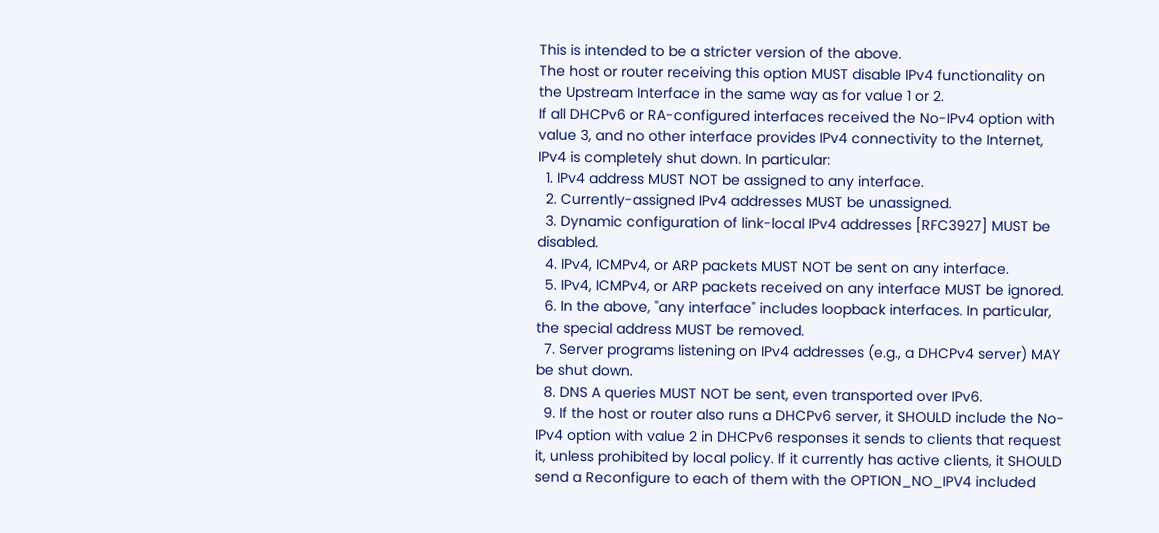This is intended to be a stricter version of the above.
The host or router receiving this option MUST disable IPv4 functionality on the Upstream Interface in the same way as for value 1 or 2.
If all DHCPv6 or RA-configured interfaces received the No-IPv4 option with value 3, and no other interface provides IPv4 connectivity to the Internet, IPv4 is completely shut down. In particular:
  1. IPv4 address MUST NOT be assigned to any interface.
  2. Currently-assigned IPv4 addresses MUST be unassigned.
  3. Dynamic configuration of link-local IPv4 addresses [RFC3927] MUST be disabled.
  4. IPv4, ICMPv4, or ARP packets MUST NOT be sent on any interface.
  5. IPv4, ICMPv4, or ARP packets received on any interface MUST be ignored.
  6. In the above, "any interface" includes loopback interfaces. In particular, the special address MUST be removed.
  7. Server programs listening on IPv4 addresses (e.g., a DHCPv4 server) MAY be shut down.
  8. DNS A queries MUST NOT be sent, even transported over IPv6.
  9. If the host or router also runs a DHCPv6 server, it SHOULD include the No-IPv4 option with value 2 in DHCPv6 responses it sends to clients that request it, unless prohibited by local policy. If it currently has active clients, it SHOULD send a Reconfigure to each of them with the OPTION_NO_IPV4 included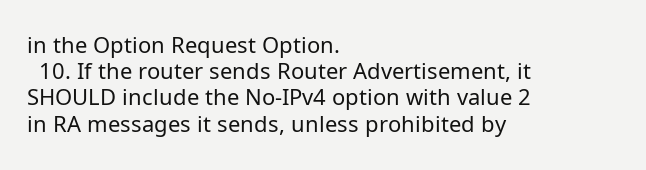in the Option Request Option.
  10. If the router sends Router Advertisement, it SHOULD include the No-IPv4 option with value 2 in RA messages it sends, unless prohibited by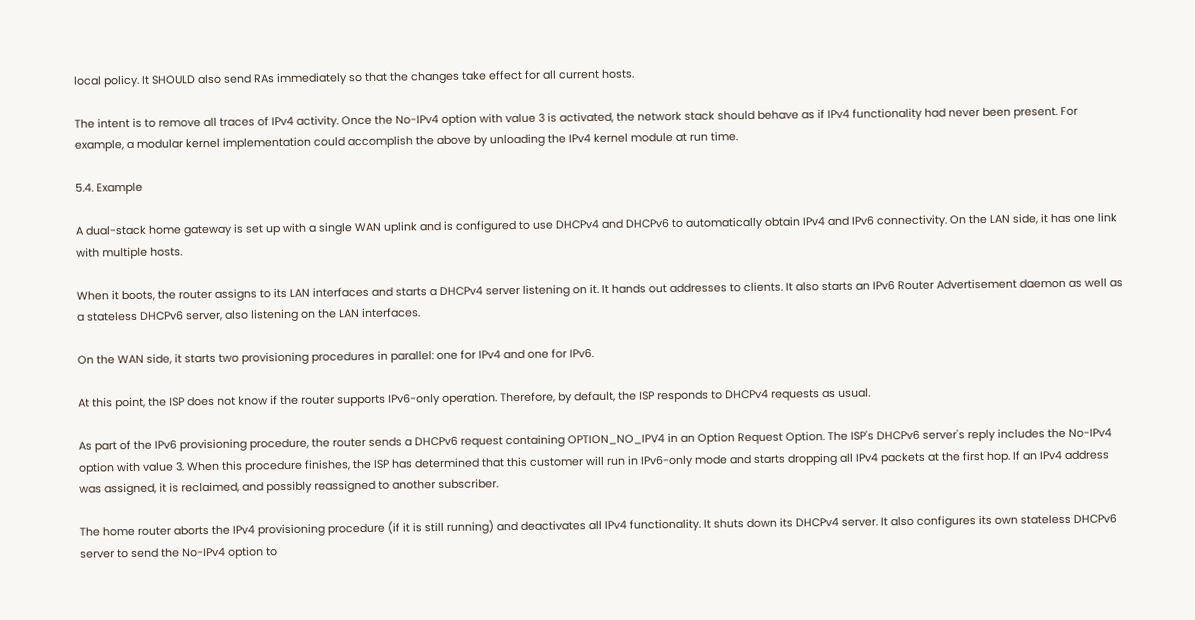local policy. It SHOULD also send RAs immediately so that the changes take effect for all current hosts.

The intent is to remove all traces of IPv4 activity. Once the No-IPv4 option with value 3 is activated, the network stack should behave as if IPv4 functionality had never been present. For example, a modular kernel implementation could accomplish the above by unloading the IPv4 kernel module at run time.

5.4. Example

A dual-stack home gateway is set up with a single WAN uplink and is configured to use DHCPv4 and DHCPv6 to automatically obtain IPv4 and IPv6 connectivity. On the LAN side, it has one link with multiple hosts.

When it boots, the router assigns to its LAN interfaces and starts a DHCPv4 server listening on it. It hands out addresses to clients. It also starts an IPv6 Router Advertisement daemon as well as a stateless DHCPv6 server, also listening on the LAN interfaces.

On the WAN side, it starts two provisioning procedures in parallel: one for IPv4 and one for IPv6.

At this point, the ISP does not know if the router supports IPv6-only operation. Therefore, by default, the ISP responds to DHCPv4 requests as usual.

As part of the IPv6 provisioning procedure, the router sends a DHCPv6 request containing OPTION_NO_IPV4 in an Option Request Option. The ISP's DHCPv6 server's reply includes the No-IPv4 option with value 3. When this procedure finishes, the ISP has determined that this customer will run in IPv6-only mode and starts dropping all IPv4 packets at the first hop. If an IPv4 address was assigned, it is reclaimed, and possibly reassigned to another subscriber.

The home router aborts the IPv4 provisioning procedure (if it is still running) and deactivates all IPv4 functionality. It shuts down its DHCPv4 server. It also configures its own stateless DHCPv6 server to send the No-IPv4 option to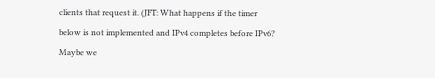clients that request it. (JFT: What happens if the timer below is not implemented and IPv4 completes before IPv6? Maybe we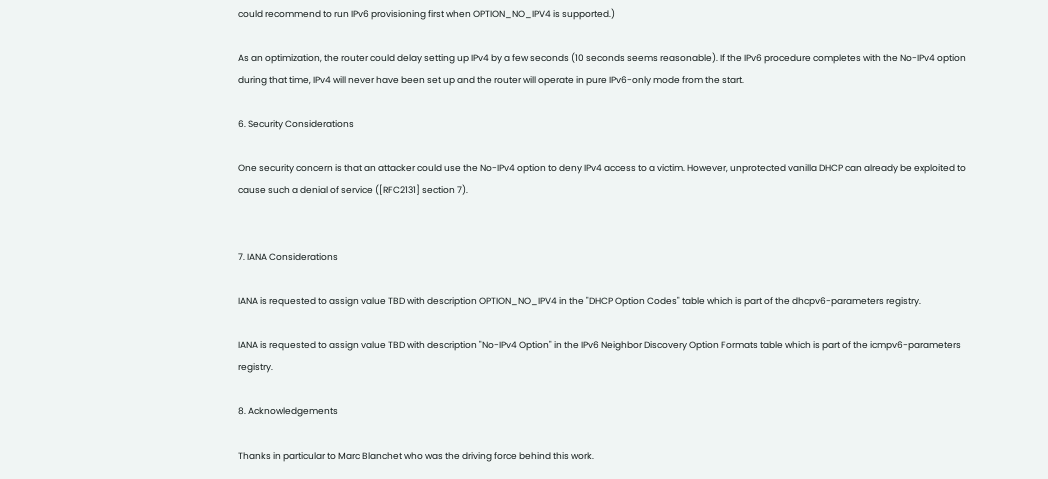could recommend to run IPv6 provisioning first when OPTION_NO_IPV4 is supported.)

As an optimization, the router could delay setting up IPv4 by a few seconds (10 seconds seems reasonable). If the IPv6 procedure completes with the No-IPv4 option during that time, IPv4 will never have been set up and the router will operate in pure IPv6-only mode from the start.

6. Security Considerations

One security concern is that an attacker could use the No-IPv4 option to deny IPv4 access to a victim. However, unprotected vanilla DHCP can already be exploited to cause such a denial of service ([RFC2131] section 7).


7. IANA Considerations

IANA is requested to assign value TBD with description OPTION_NO_IPV4 in the "DHCP Option Codes" table which is part of the dhcpv6-parameters registry.

IANA is requested to assign value TBD with description "No-IPv4 Option" in the IPv6 Neighbor Discovery Option Formats table which is part of the icmpv6-parameters registry.

8. Acknowledgements

Thanks in particular to Marc Blanchet who was the driving force behind this work.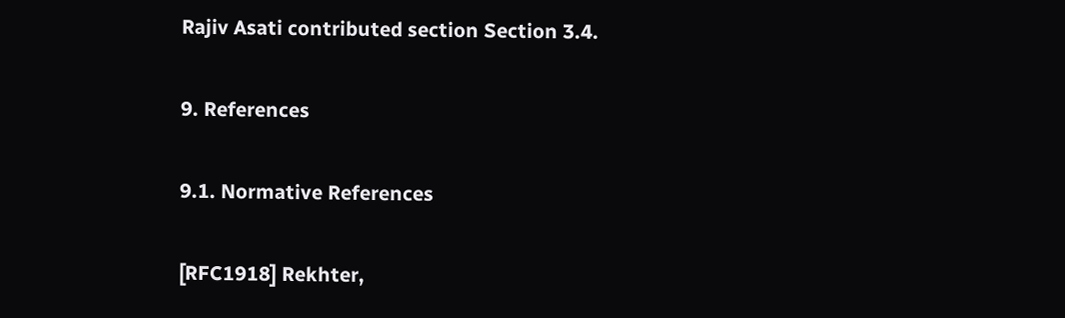Rajiv Asati contributed section Section 3.4.

9. References

9.1. Normative References

[RFC1918] Rekhter,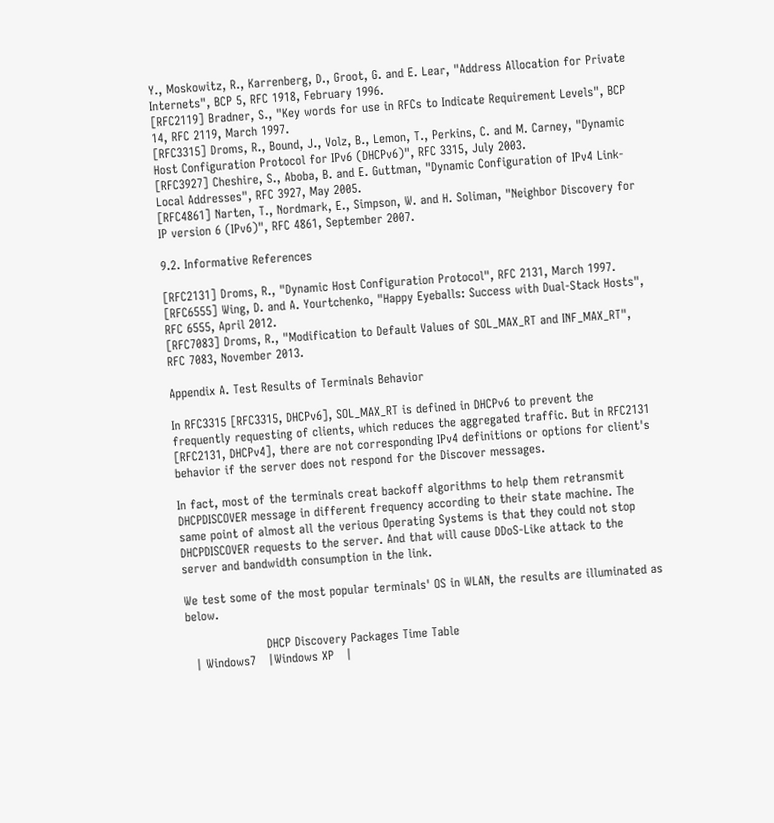Y., Moskowitz, R., Karrenberg, D., Groot, G. and E. Lear, "Address Allocation for Private Internets", BCP 5, RFC 1918, February 1996.
[RFC2119] Bradner, S., "Key words for use in RFCs to Indicate Requirement Levels", BCP 14, RFC 2119, March 1997.
[RFC3315] Droms, R., Bound, J., Volz, B., Lemon, T., Perkins, C. and M. Carney, "Dynamic Host Configuration Protocol for IPv6 (DHCPv6)", RFC 3315, July 2003.
[RFC3927] Cheshire, S., Aboba, B. and E. Guttman, "Dynamic Configuration of IPv4 Link-Local Addresses", RFC 3927, May 2005.
[RFC4861] Narten, T., Nordmark, E., Simpson, W. and H. Soliman, "Neighbor Discovery for IP version 6 (IPv6)", RFC 4861, September 2007.

9.2. Informative References

[RFC2131] Droms, R., "Dynamic Host Configuration Protocol", RFC 2131, March 1997.
[RFC6555] Wing, D. and A. Yourtchenko, "Happy Eyeballs: Success with Dual-Stack Hosts", RFC 6555, April 2012.
[RFC7083] Droms, R., "Modification to Default Values of SOL_MAX_RT and INF_MAX_RT", RFC 7083, November 2013.

Appendix A. Test Results of Terminals Behavior

In RFC3315 [RFC3315, DHCPv6], SOL_MAX_RT is defined in DHCPv6 to prevent the frequently requesting of clients, which reduces the aggregated traffic. But in RFC2131 [RFC2131, DHCPv4], there are not corresponding IPv4 definitions or options for client's behavior if the server does not respond for the Discover messages.

In fact, most of the terminals creat backoff algorithms to help them retransmit DHCPDISCOVER message in different frequency according to their state machine. The same point of almost all the verious Operating Systems is that they could not stop DHCPDISCOVER requests to the server. And that will cause DDoS-Like attack to the server and bandwidth consumption in the link.

We test some of the most popular terminals' OS in WLAN, the results are illuminated as below.

                    DHCP Discovery Packages Time Table
  | Windows7   |Windows XP   |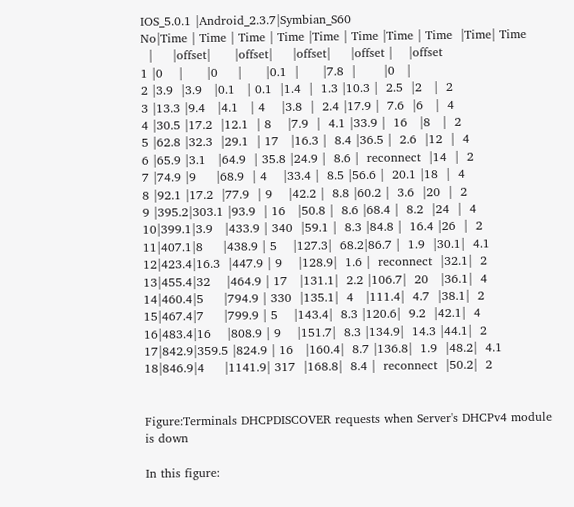IOS_5.0.1 |Android_2.3.7|Symbian_S60
No|Time | Time | Time | Time |Time | Time |Time | Time  |Time| Time
  |     |offset|      |offset|     |offset|     |offset |    |offset
1 |0    |      |0     |      |0.1  |      |7.8  |       |0   |
2 |3.9  |3.9   |0.1   | 0.1  |1.4  |  1.3 |10.3 |  2.5  |2   |  2
3 |13.3 |9.4   |4.1   | 4    |3.8  |  2.4 |17.9 |  7.6  |6   |  4
4 |30.5 |17.2  |12.1  | 8    |7.9  |  4.1 |33.9 |  16   |8   |  2
5 |62.8 |32.3  |29.1  | 17   |16.3 |  8.4 |36.5 |  2.6  |12  |  4
6 |65.9 |3.1   |64.9  | 35.8 |24.9 |  8.6 |  reconnect  |14  |  2
7 |74.9 |9     |68.9  | 4    |33.4 |  8.5 |56.6 |  20.1 |18  |  4
8 |92.1 |17.2  |77.9  | 9    |42.2 |  8.8 |60.2 |  3.6  |20  |  2
9 |395.2|303.1 |93.9  | 16   |50.8 |  8.6 |68.4 |  8.2  |24  |  4
10|399.1|3.9   |433.9 | 340  |59.1 |  8.3 |84.8 |  16.4 |26  |  2
11|407.1|8     |438.9 | 5    |127.3|  68.2|86.7 |  1.9  |30.1|  4.1
12|423.4|16.3  |447.9 | 9    |128.9|  1.6 |  reconnect  |32.1|  2
13|455.4|32    |464.9 | 17   |131.1|  2.2 |106.7|  20   |36.1|  4
14|460.4|5     |794.9 | 330  |135.1|  4   |111.4|  4.7  |38.1|  2
15|467.4|7     |799.9 | 5    |143.4|  8.3 |120.6|  9.2  |42.1|  4
16|483.4|16    |808.9 | 9    |151.7|  8.3 |134.9|  14.3 |44.1|  2
17|842.9|359.5 |824.9 | 16   |160.4|  8.7 |136.8|  1.9  |48.2|  4.1
18|846.9|4     |1141.9| 317  |168.8|  8.4 |  reconnect  |50.2|  2


Figure:Terminals DHCPDISCOVER requests when Server's DHCPv4 module is down

In this figure: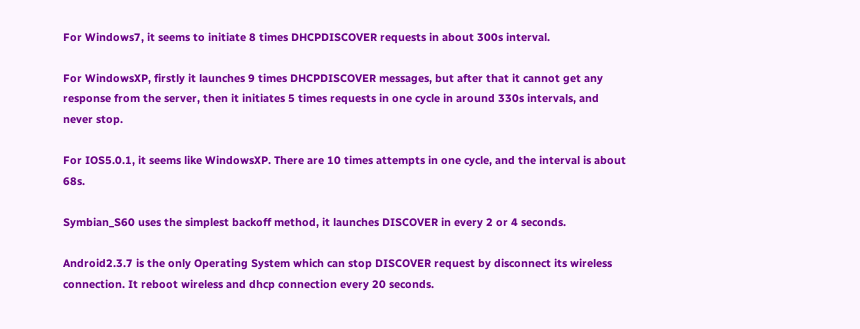For Windows7, it seems to initiate 8 times DHCPDISCOVER requests in about 300s interval.

For WindowsXP, firstly it launches 9 times DHCPDISCOVER messages, but after that it cannot get any response from the server, then it initiates 5 times requests in one cycle in around 330s intervals, and never stop.

For IOS5.0.1, it seems like WindowsXP. There are 10 times attempts in one cycle, and the interval is about 68s.

Symbian_S60 uses the simplest backoff method, it launches DISCOVER in every 2 or 4 seconds.

Android2.3.7 is the only Operating System which can stop DISCOVER request by disconnect its wireless connection. It reboot wireless and dhcp connection every 20 seconds.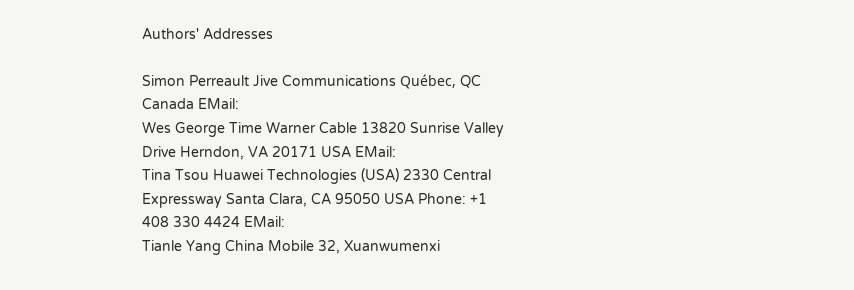Authors' Addresses

Simon Perreault Jive Communications Québec, QC Canada EMail:
Wes George Time Warner Cable 13820 Sunrise Valley Drive Herndon, VA 20171 USA EMail:
Tina Tsou Huawei Technologies (USA) 2330 Central Expressway Santa Clara, CA 95050 USA Phone: +1 408 330 4424 EMail:
Tianle Yang China Mobile 32, Xuanwumenxi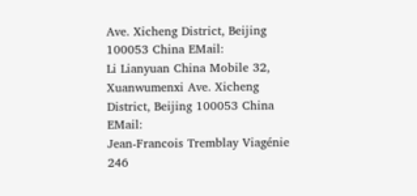Ave. Xicheng District, Beijing 100053 China EMail:
Li Lianyuan China Mobile 32, Xuanwumenxi Ave. Xicheng District, Beijing 100053 China EMail:
Jean-Francois Tremblay Viagénie 246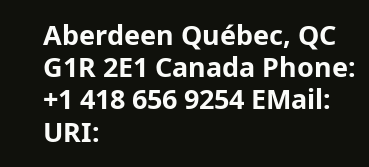Aberdeen Québec, QC G1R 2E1 Canada Phone: +1 418 656 9254 EMail: URI: